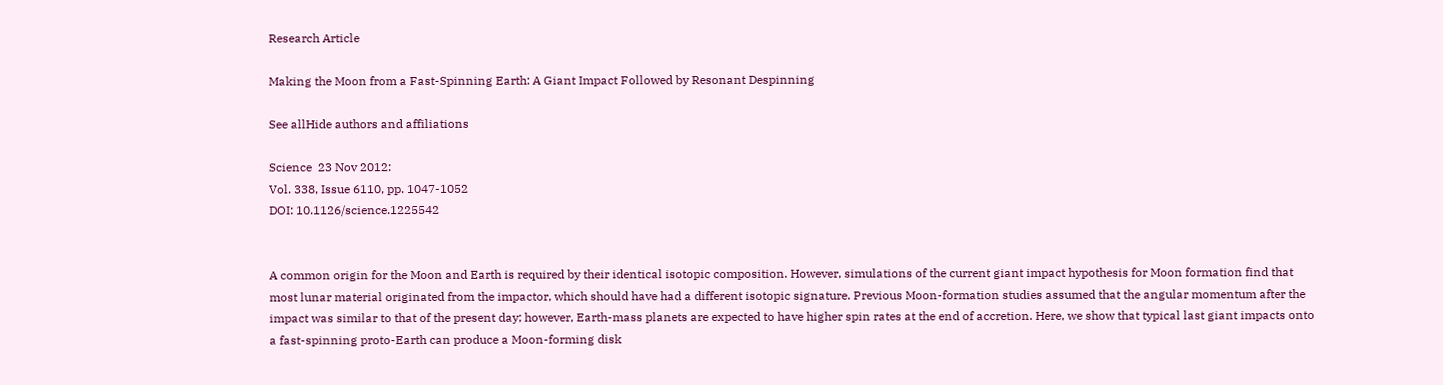Research Article

Making the Moon from a Fast-Spinning Earth: A Giant Impact Followed by Resonant Despinning

See allHide authors and affiliations

Science  23 Nov 2012:
Vol. 338, Issue 6110, pp. 1047-1052
DOI: 10.1126/science.1225542


A common origin for the Moon and Earth is required by their identical isotopic composition. However, simulations of the current giant impact hypothesis for Moon formation find that most lunar material originated from the impactor, which should have had a different isotopic signature. Previous Moon-formation studies assumed that the angular momentum after the impact was similar to that of the present day; however, Earth-mass planets are expected to have higher spin rates at the end of accretion. Here, we show that typical last giant impacts onto a fast-spinning proto-Earth can produce a Moon-forming disk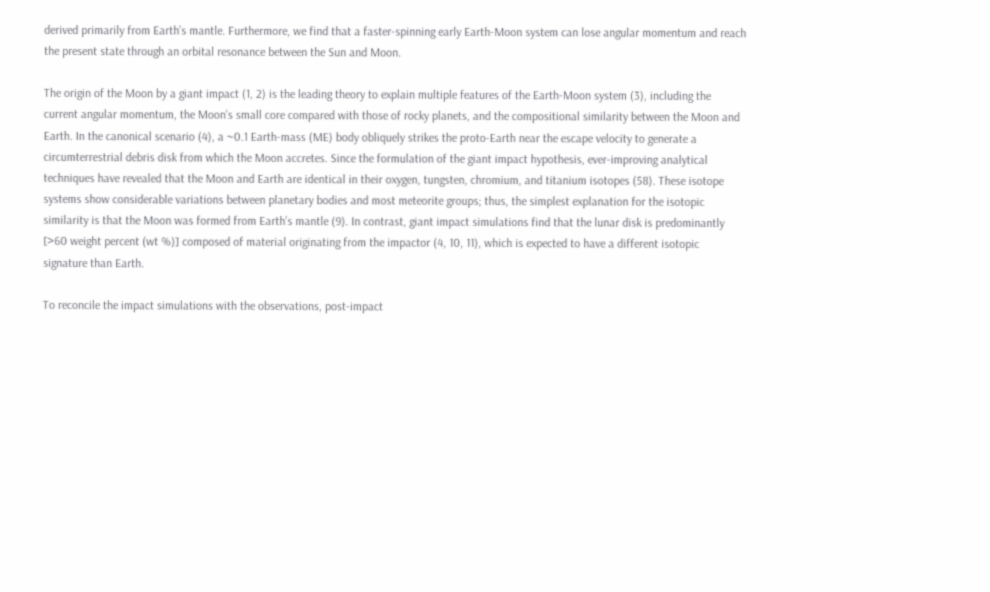derived primarily from Earth’s mantle. Furthermore, we find that a faster-spinning early Earth-Moon system can lose angular momentum and reach the present state through an orbital resonance between the Sun and Moon.

The origin of the Moon by a giant impact (1, 2) is the leading theory to explain multiple features of the Earth-Moon system (3), including the current angular momentum, the Moon’s small core compared with those of rocky planets, and the compositional similarity between the Moon and Earth. In the canonical scenario (4), a ~0.1 Earth-mass (ME) body obliquely strikes the proto-Earth near the escape velocity to generate a circumterrestrial debris disk from which the Moon accretes. Since the formulation of the giant impact hypothesis, ever-improving analytical techniques have revealed that the Moon and Earth are identical in their oxygen, tungsten, chromium, and titanium isotopes (58). These isotope systems show considerable variations between planetary bodies and most meteorite groups; thus, the simplest explanation for the isotopic similarity is that the Moon was formed from Earth’s mantle (9). In contrast, giant impact simulations find that the lunar disk is predominantly [>60 weight percent (wt %)] composed of material originating from the impactor (4, 10, 11), which is expected to have a different isotopic signature than Earth.

To reconcile the impact simulations with the observations, post-impact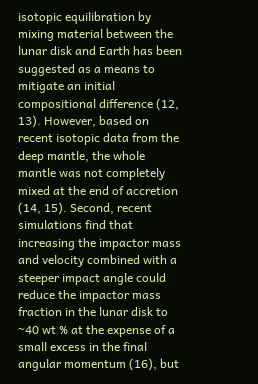isotopic equilibration by mixing material between the lunar disk and Earth has been suggested as a means to mitigate an initial compositional difference (12, 13). However, based on recent isotopic data from the deep mantle, the whole mantle was not completely mixed at the end of accretion (14, 15). Second, recent simulations find that increasing the impactor mass and velocity combined with a steeper impact angle could reduce the impactor mass fraction in the lunar disk to ~40 wt % at the expense of a small excess in the final angular momentum (16), but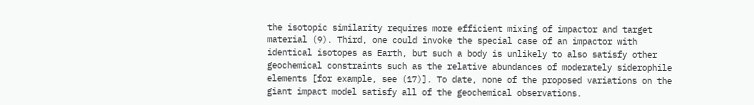the isotopic similarity requires more efficient mixing of impactor and target material (9). Third, one could invoke the special case of an impactor with identical isotopes as Earth, but such a body is unlikely to also satisfy other geochemical constraints such as the relative abundances of moderately siderophile elements [for example, see (17)]. To date, none of the proposed variations on the giant impact model satisfy all of the geochemical observations.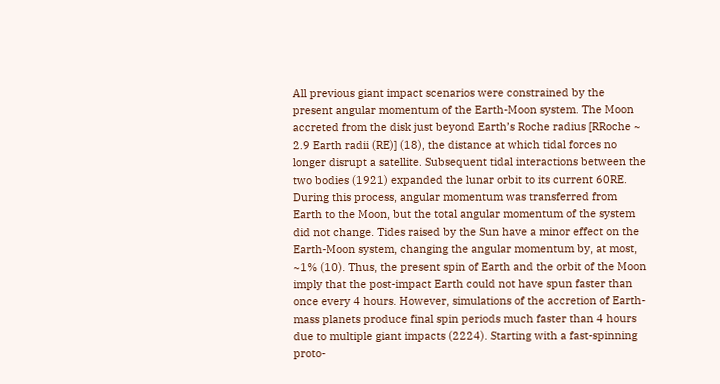All previous giant impact scenarios were constrained by the present angular momentum of the Earth-Moon system. The Moon accreted from the disk just beyond Earth’s Roche radius [RRoche ~ 2.9 Earth radii (RE)] (18), the distance at which tidal forces no longer disrupt a satellite. Subsequent tidal interactions between the two bodies (1921) expanded the lunar orbit to its current 60RE. During this process, angular momentum was transferred from Earth to the Moon, but the total angular momentum of the system did not change. Tides raised by the Sun have a minor effect on the Earth-Moon system, changing the angular momentum by, at most, ~1% (10). Thus, the present spin of Earth and the orbit of the Moon imply that the post-impact Earth could not have spun faster than once every 4 hours. However, simulations of the accretion of Earth-mass planets produce final spin periods much faster than 4 hours due to multiple giant impacts (2224). Starting with a fast-spinning proto-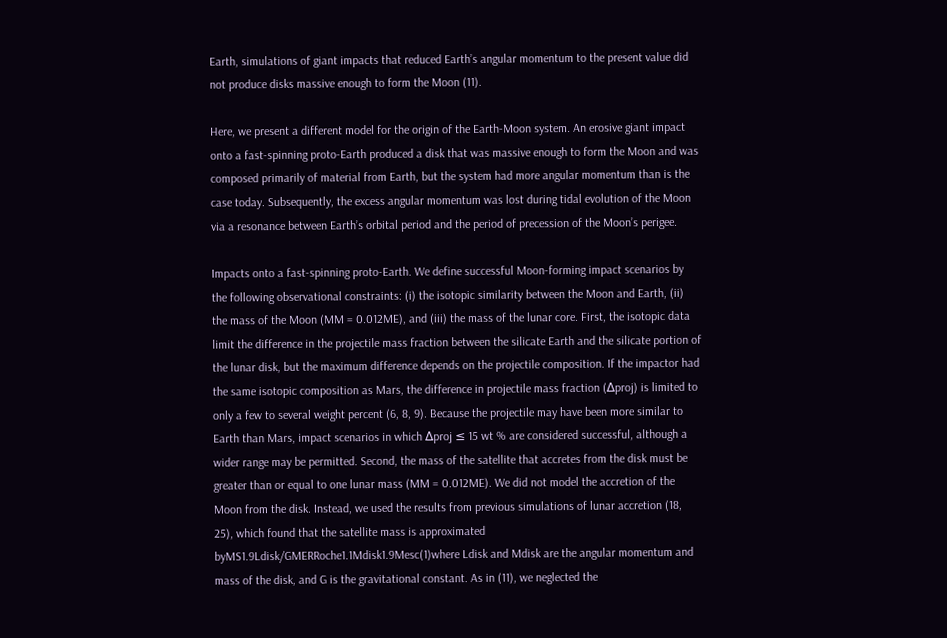Earth, simulations of giant impacts that reduced Earth’s angular momentum to the present value did not produce disks massive enough to form the Moon (11).

Here, we present a different model for the origin of the Earth-Moon system. An erosive giant impact onto a fast-spinning proto-Earth produced a disk that was massive enough to form the Moon and was composed primarily of material from Earth, but the system had more angular momentum than is the case today. Subsequently, the excess angular momentum was lost during tidal evolution of the Moon via a resonance between Earth’s orbital period and the period of precession of the Moon’s perigee.

Impacts onto a fast-spinning proto-Earth. We define successful Moon-forming impact scenarios by the following observational constraints: (i) the isotopic similarity between the Moon and Earth, (ii) the mass of the Moon (MM = 0.012ME), and (iii) the mass of the lunar core. First, the isotopic data limit the difference in the projectile mass fraction between the silicate Earth and the silicate portion of the lunar disk, but the maximum difference depends on the projectile composition. If the impactor had the same isotopic composition as Mars, the difference in projectile mass fraction (∆proj) is limited to only a few to several weight percent (6, 8, 9). Because the projectile may have been more similar to Earth than Mars, impact scenarios in which ∆proj ≤ 15 wt % are considered successful, although a wider range may be permitted. Second, the mass of the satellite that accretes from the disk must be greater than or equal to one lunar mass (MM = 0.012ME). We did not model the accretion of the Moon from the disk. Instead, we used the results from previous simulations of lunar accretion (18, 25), which found that the satellite mass is approximated byMS1.9Ldisk/GMERRoche1.1Mdisk1.9Mesc(1)where Ldisk and Mdisk are the angular momentum and mass of the disk, and G is the gravitational constant. As in (11), we neglected the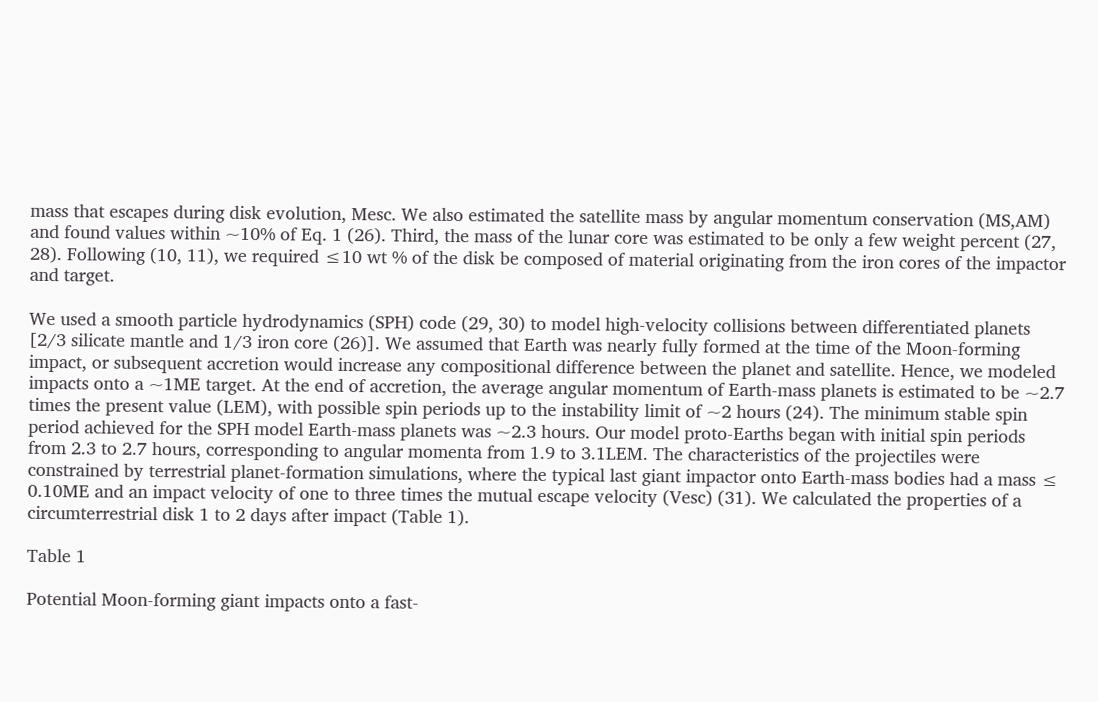mass that escapes during disk evolution, Mesc. We also estimated the satellite mass by angular momentum conservation (MS,AM) and found values within ~10% of Eq. 1 (26). Third, the mass of the lunar core was estimated to be only a few weight percent (27, 28). Following (10, 11), we required ≤10 wt % of the disk be composed of material originating from the iron cores of the impactor and target.

We used a smooth particle hydrodynamics (SPH) code (29, 30) to model high-velocity collisions between differentiated planets [2/3 silicate mantle and 1/3 iron core (26)]. We assumed that Earth was nearly fully formed at the time of the Moon-forming impact, or subsequent accretion would increase any compositional difference between the planet and satellite. Hence, we modeled impacts onto a ~1ME target. At the end of accretion, the average angular momentum of Earth-mass planets is estimated to be ~2.7 times the present value (LEM), with possible spin periods up to the instability limit of ~2 hours (24). The minimum stable spin period achieved for the SPH model Earth-mass planets was ~2.3 hours. Our model proto-Earths began with initial spin periods from 2.3 to 2.7 hours, corresponding to angular momenta from 1.9 to 3.1LEM. The characteristics of the projectiles were constrained by terrestrial planet-formation simulations, where the typical last giant impactor onto Earth-mass bodies had a mass ≤ 0.10ME and an impact velocity of one to three times the mutual escape velocity (Vesc) (31). We calculated the properties of a circumterrestrial disk 1 to 2 days after impact (Table 1).

Table 1

Potential Moon-forming giant impacts onto a fast-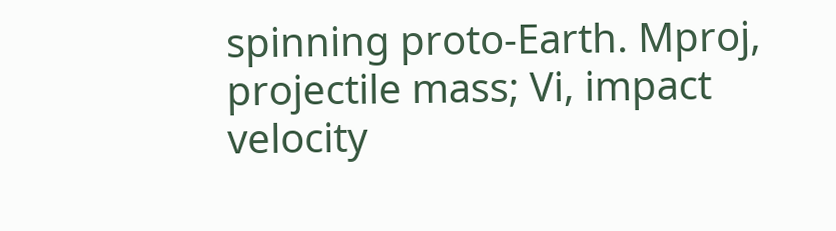spinning proto-Earth. Mproj, projectile mass; Vi, impact velocity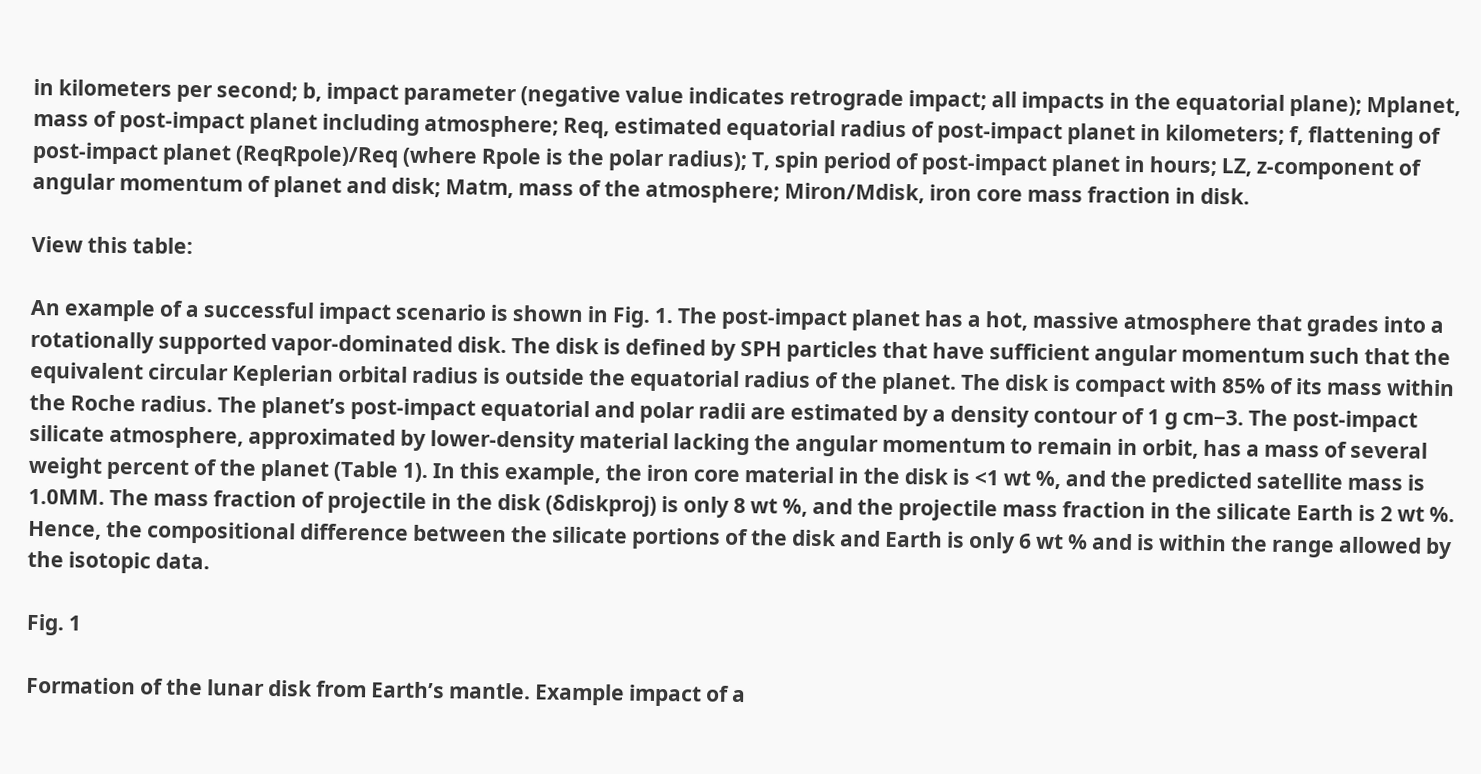in kilometers per second; b, impact parameter (negative value indicates retrograde impact; all impacts in the equatorial plane); Mplanet, mass of post-impact planet including atmosphere; Req, estimated equatorial radius of post-impact planet in kilometers; f, flattening of post-impact planet (ReqRpole)/Req (where Rpole is the polar radius); T, spin period of post-impact planet in hours; LZ, z-component of angular momentum of planet and disk; Matm, mass of the atmosphere; Miron/Mdisk, iron core mass fraction in disk.

View this table:

An example of a successful impact scenario is shown in Fig. 1. The post-impact planet has a hot, massive atmosphere that grades into a rotationally supported vapor-dominated disk. The disk is defined by SPH particles that have sufficient angular momentum such that the equivalent circular Keplerian orbital radius is outside the equatorial radius of the planet. The disk is compact with 85% of its mass within the Roche radius. The planet’s post-impact equatorial and polar radii are estimated by a density contour of 1 g cm−3. The post-impact silicate atmosphere, approximated by lower-density material lacking the angular momentum to remain in orbit, has a mass of several weight percent of the planet (Table 1). In this example, the iron core material in the disk is <1 wt %, and the predicted satellite mass is 1.0MM. The mass fraction of projectile in the disk (δdiskproj) is only 8 wt %, and the projectile mass fraction in the silicate Earth is 2 wt %. Hence, the compositional difference between the silicate portions of the disk and Earth is only 6 wt % and is within the range allowed by the isotopic data.

Fig. 1

Formation of the lunar disk from Earth’s mantle. Example impact of a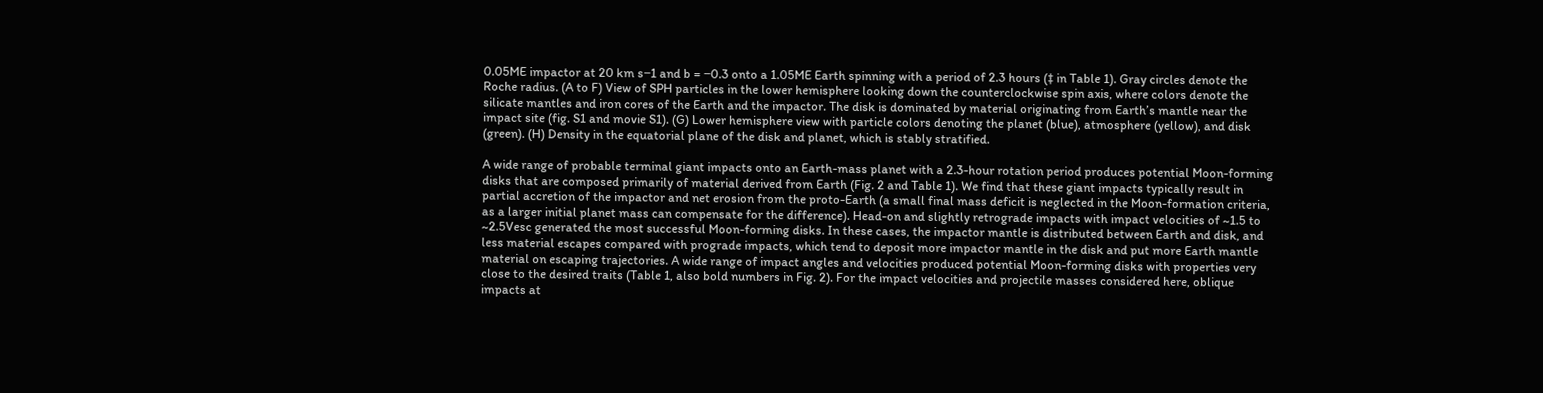0.05ME impactor at 20 km s−1 and b = −0.3 onto a 1.05ME Earth spinning with a period of 2.3 hours (‡ in Table 1). Gray circles denote the Roche radius. (A to F) View of SPH particles in the lower hemisphere looking down the counterclockwise spin axis, where colors denote the silicate mantles and iron cores of the Earth and the impactor. The disk is dominated by material originating from Earth’s mantle near the impact site (fig. S1 and movie S1). (G) Lower hemisphere view with particle colors denoting the planet (blue), atmosphere (yellow), and disk (green). (H) Density in the equatorial plane of the disk and planet, which is stably stratified.

A wide range of probable terminal giant impacts onto an Earth-mass planet with a 2.3-hour rotation period produces potential Moon-forming disks that are composed primarily of material derived from Earth (Fig. 2 and Table 1). We find that these giant impacts typically result in partial accretion of the impactor and net erosion from the proto-Earth (a small final mass deficit is neglected in the Moon-formation criteria, as a larger initial planet mass can compensate for the difference). Head-on and slightly retrograde impacts with impact velocities of ~1.5 to ~2.5Vesc generated the most successful Moon-forming disks. In these cases, the impactor mantle is distributed between Earth and disk, and less material escapes compared with prograde impacts, which tend to deposit more impactor mantle in the disk and put more Earth mantle material on escaping trajectories. A wide range of impact angles and velocities produced potential Moon-forming disks with properties very close to the desired traits (Table 1, also bold numbers in Fig. 2). For the impact velocities and projectile masses considered here, oblique impacts at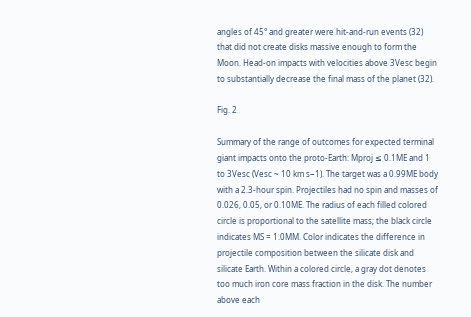angles of 45° and greater were hit-and-run events (32) that did not create disks massive enough to form the Moon. Head-on impacts with velocities above 3Vesc begin to substantially decrease the final mass of the planet (32).

Fig. 2

Summary of the range of outcomes for expected terminal giant impacts onto the proto-Earth: Mproj ≤ 0.1ME and 1 to 3Vesc (Vesc ~ 10 km s−1). The target was a 0.99ME body with a 2.3-hour spin. Projectiles had no spin and masses of 0.026, 0.05, or 0.10ME. The radius of each filled colored circle is proportional to the satellite mass; the black circle indicates MS = 1.0MM. Color indicates the difference in projectile composition between the silicate disk and silicate Earth. Within a colored circle, a gray dot denotes too much iron core mass fraction in the disk. The number above each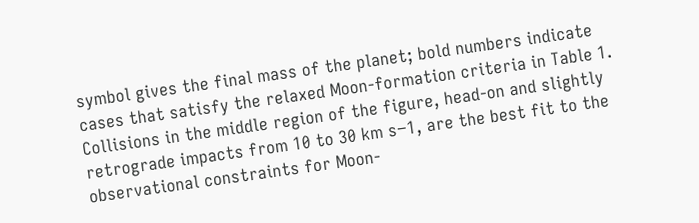symbol gives the final mass of the planet; bold numbers indicate cases that satisfy the relaxed Moon-formation criteria in Table 1. Collisions in the middle region of the figure, head-on and slightly retrograde impacts from 10 to 30 km s−1, are the best fit to the observational constraints for Moon-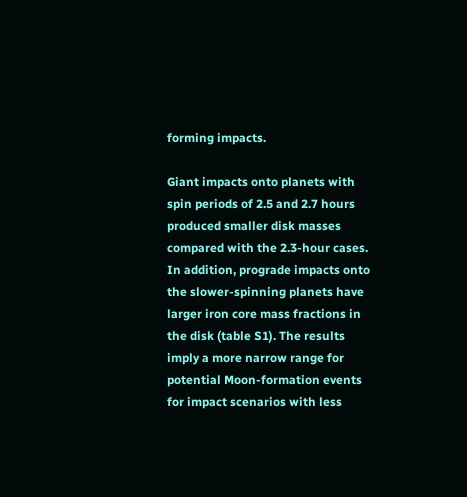forming impacts.

Giant impacts onto planets with spin periods of 2.5 and 2.7 hours produced smaller disk masses compared with the 2.3-hour cases. In addition, prograde impacts onto the slower-spinning planets have larger iron core mass fractions in the disk (table S1). The results imply a more narrow range for potential Moon-formation events for impact scenarios with less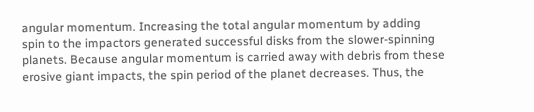angular momentum. Increasing the total angular momentum by adding spin to the impactors generated successful disks from the slower-spinning planets. Because angular momentum is carried away with debris from these erosive giant impacts, the spin period of the planet decreases. Thus, the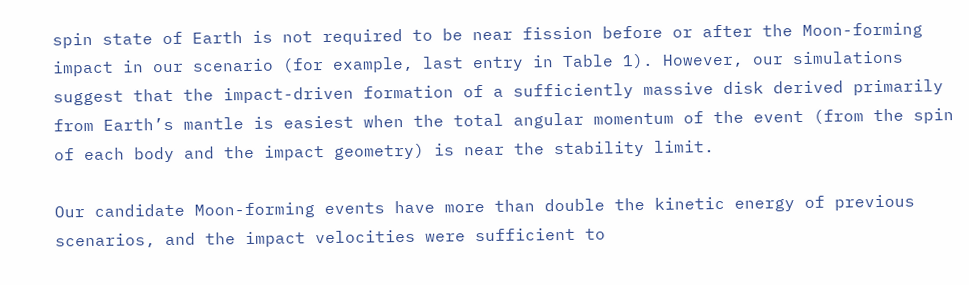spin state of Earth is not required to be near fission before or after the Moon-forming impact in our scenario (for example, last entry in Table 1). However, our simulations suggest that the impact-driven formation of a sufficiently massive disk derived primarily from Earth’s mantle is easiest when the total angular momentum of the event (from the spin of each body and the impact geometry) is near the stability limit.

Our candidate Moon-forming events have more than double the kinetic energy of previous scenarios, and the impact velocities were sufficient to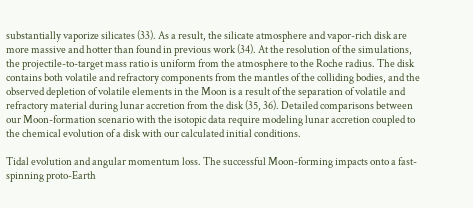substantially vaporize silicates (33). As a result, the silicate atmosphere and vapor-rich disk are more massive and hotter than found in previous work (34). At the resolution of the simulations, the projectile-to-target mass ratio is uniform from the atmosphere to the Roche radius. The disk contains both volatile and refractory components from the mantles of the colliding bodies, and the observed depletion of volatile elements in the Moon is a result of the separation of volatile and refractory material during lunar accretion from the disk (35, 36). Detailed comparisons between our Moon-formation scenario with the isotopic data require modeling lunar accretion coupled to the chemical evolution of a disk with our calculated initial conditions.

Tidal evolution and angular momentum loss. The successful Moon-forming impacts onto a fast-spinning proto-Earth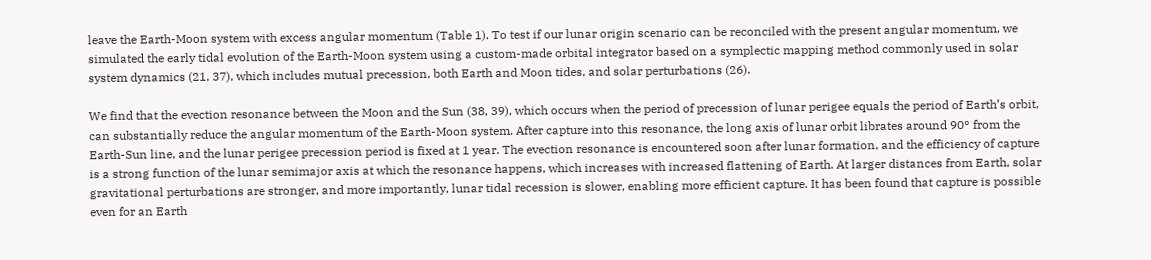leave the Earth-Moon system with excess angular momentum (Table 1). To test if our lunar origin scenario can be reconciled with the present angular momentum, we simulated the early tidal evolution of the Earth-Moon system using a custom-made orbital integrator based on a symplectic mapping method commonly used in solar system dynamics (21, 37), which includes mutual precession, both Earth and Moon tides, and solar perturbations (26).

We find that the evection resonance between the Moon and the Sun (38, 39), which occurs when the period of precession of lunar perigee equals the period of Earth’s orbit, can substantially reduce the angular momentum of the Earth-Moon system. After capture into this resonance, the long axis of lunar orbit librates around 90° from the Earth-Sun line, and the lunar perigee precession period is fixed at 1 year. The evection resonance is encountered soon after lunar formation, and the efficiency of capture is a strong function of the lunar semimajor axis at which the resonance happens, which increases with increased flattening of Earth. At larger distances from Earth, solar gravitational perturbations are stronger, and more importantly, lunar tidal recession is slower, enabling more efficient capture. It has been found that capture is possible even for an Earth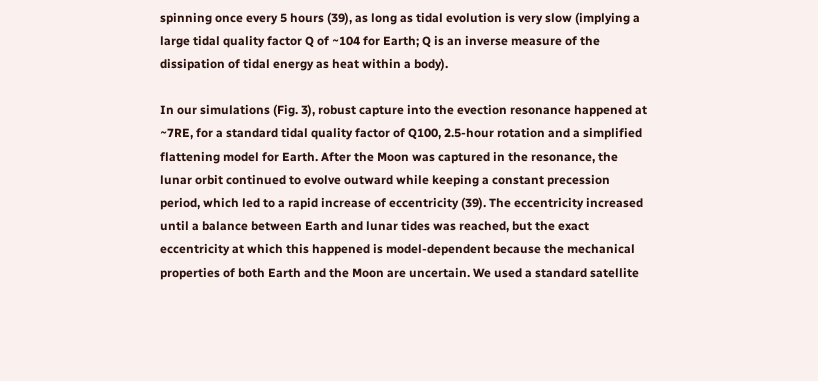spinning once every 5 hours (39), as long as tidal evolution is very slow (implying a large tidal quality factor Q of ~104 for Earth; Q is an inverse measure of the dissipation of tidal energy as heat within a body).

In our simulations (Fig. 3), robust capture into the evection resonance happened at ~7RE, for a standard tidal quality factor of Q100, 2.5-hour rotation and a simplified flattening model for Earth. After the Moon was captured in the resonance, the lunar orbit continued to evolve outward while keeping a constant precession period, which led to a rapid increase of eccentricity (39). The eccentricity increased until a balance between Earth and lunar tides was reached, but the exact eccentricity at which this happened is model-dependent because the mechanical properties of both Earth and the Moon are uncertain. We used a standard satellite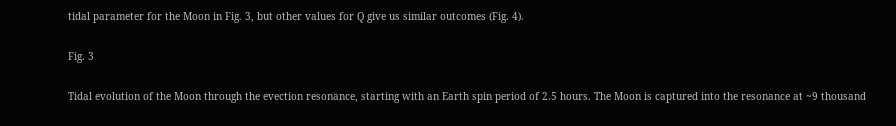tidal parameter for the Moon in Fig. 3, but other values for Q give us similar outcomes (Fig. 4).

Fig. 3

Tidal evolution of the Moon through the evection resonance, starting with an Earth spin period of 2.5 hours. The Moon is captured into the resonance at ~9 thousand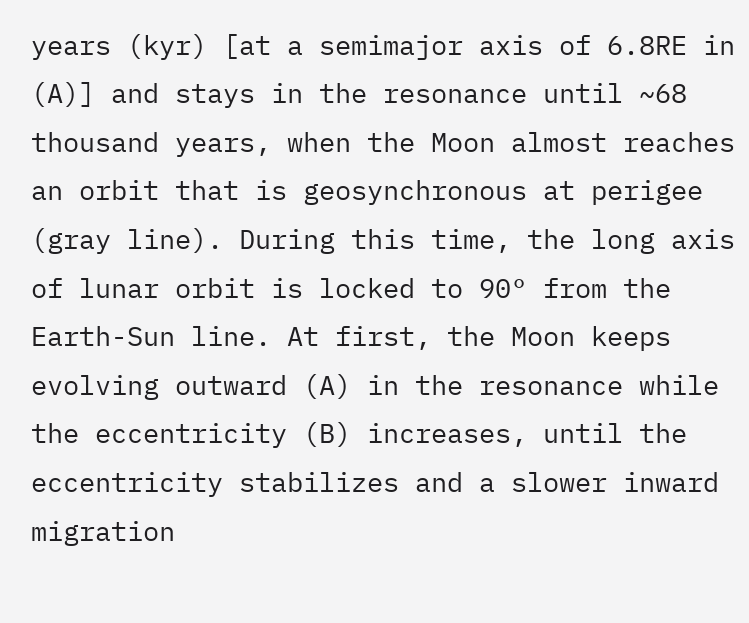years (kyr) [at a semimajor axis of 6.8RE in (A)] and stays in the resonance until ~68 thousand years, when the Moon almost reaches an orbit that is geosynchronous at perigee (gray line). During this time, the long axis of lunar orbit is locked to 90° from the Earth-Sun line. At first, the Moon keeps evolving outward (A) in the resonance while the eccentricity (B) increases, until the eccentricity stabilizes and a slower inward migration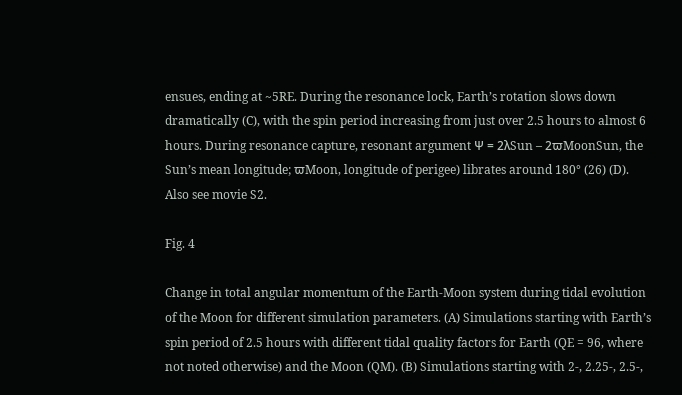ensues, ending at ~5RE. During the resonance lock, Earth’s rotation slows down dramatically (C), with the spin period increasing from just over 2.5 hours to almost 6 hours. During resonance capture, resonant argument Ψ = 2λSun – 2ϖMoonSun, the Sun’s mean longitude; ϖMoon, longitude of perigee) librates around 180° (26) (D). Also see movie S2.

Fig. 4

Change in total angular momentum of the Earth-Moon system during tidal evolution of the Moon for different simulation parameters. (A) Simulations starting with Earth’s spin period of 2.5 hours with different tidal quality factors for Earth (QE = 96, where not noted otherwise) and the Moon (QM). (B) Simulations starting with 2-, 2.25-, 2.5-,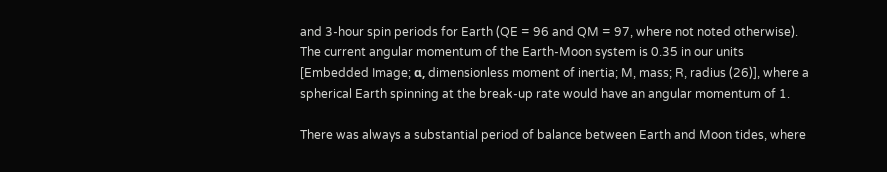and 3-hour spin periods for Earth (QE = 96 and QM = 97, where not noted otherwise). The current angular momentum of the Earth-Moon system is 0.35 in our units [Embedded Image; α, dimensionless moment of inertia; M, mass; R, radius (26)], where a spherical Earth spinning at the break-up rate would have an angular momentum of 1.

There was always a substantial period of balance between Earth and Moon tides, where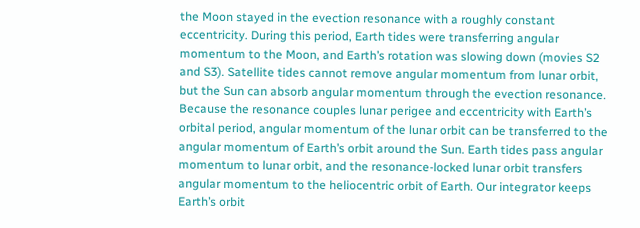the Moon stayed in the evection resonance with a roughly constant eccentricity. During this period, Earth tides were transferring angular momentum to the Moon, and Earth’s rotation was slowing down (movies S2 and S3). Satellite tides cannot remove angular momentum from lunar orbit, but the Sun can absorb angular momentum through the evection resonance. Because the resonance couples lunar perigee and eccentricity with Earth’s orbital period, angular momentum of the lunar orbit can be transferred to the angular momentum of Earth’s orbit around the Sun. Earth tides pass angular momentum to lunar orbit, and the resonance-locked lunar orbit transfers angular momentum to the heliocentric orbit of Earth. Our integrator keeps Earth’s orbit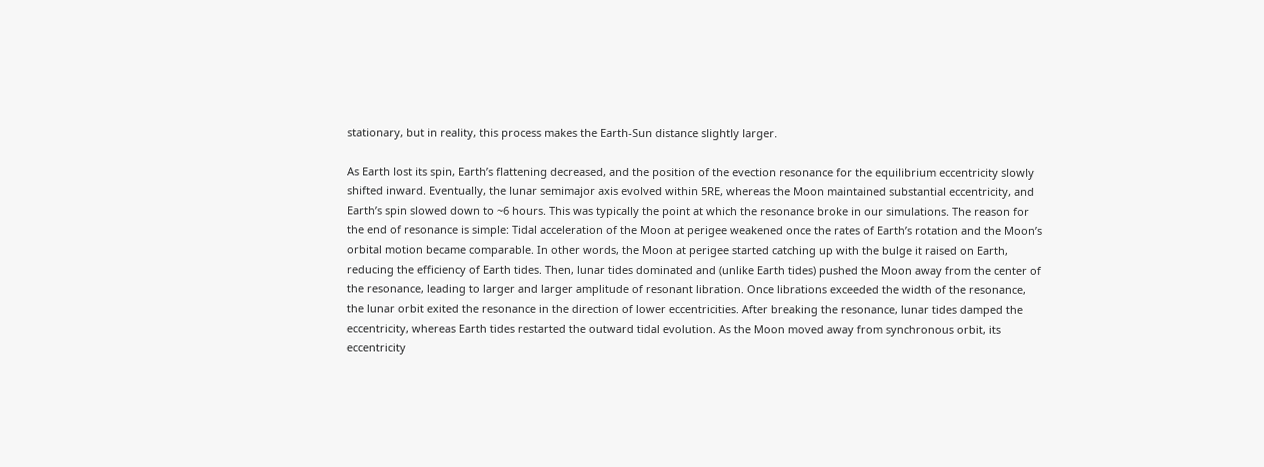stationary, but in reality, this process makes the Earth-Sun distance slightly larger.

As Earth lost its spin, Earth’s flattening decreased, and the position of the evection resonance for the equilibrium eccentricity slowly shifted inward. Eventually, the lunar semimajor axis evolved within 5RE, whereas the Moon maintained substantial eccentricity, and Earth’s spin slowed down to ~6 hours. This was typically the point at which the resonance broke in our simulations. The reason for the end of resonance is simple: Tidal acceleration of the Moon at perigee weakened once the rates of Earth’s rotation and the Moon’s orbital motion became comparable. In other words, the Moon at perigee started catching up with the bulge it raised on Earth, reducing the efficiency of Earth tides. Then, lunar tides dominated and (unlike Earth tides) pushed the Moon away from the center of the resonance, leading to larger and larger amplitude of resonant libration. Once librations exceeded the width of the resonance, the lunar orbit exited the resonance in the direction of lower eccentricities. After breaking the resonance, lunar tides damped the eccentricity, whereas Earth tides restarted the outward tidal evolution. As the Moon moved away from synchronous orbit, its eccentricity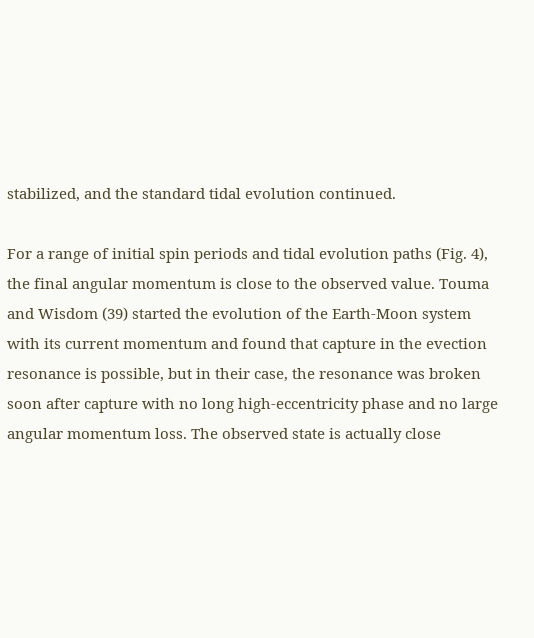stabilized, and the standard tidal evolution continued.

For a range of initial spin periods and tidal evolution paths (Fig. 4), the final angular momentum is close to the observed value. Touma and Wisdom (39) started the evolution of the Earth-Moon system with its current momentum and found that capture in the evection resonance is possible, but in their case, the resonance was broken soon after capture with no long high-eccentricity phase and no large angular momentum loss. The observed state is actually close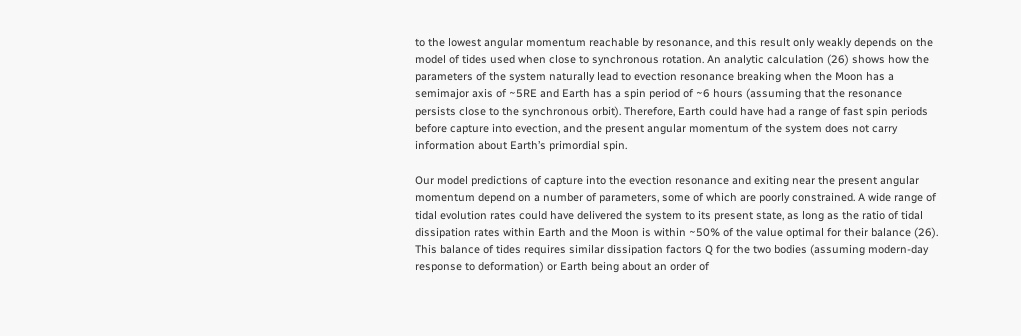to the lowest angular momentum reachable by resonance, and this result only weakly depends on the model of tides used when close to synchronous rotation. An analytic calculation (26) shows how the parameters of the system naturally lead to evection resonance breaking when the Moon has a semimajor axis of ~5RE and Earth has a spin period of ~6 hours (assuming that the resonance persists close to the synchronous orbit). Therefore, Earth could have had a range of fast spin periods before capture into evection, and the present angular momentum of the system does not carry information about Earth’s primordial spin.

Our model predictions of capture into the evection resonance and exiting near the present angular momentum depend on a number of parameters, some of which are poorly constrained. A wide range of tidal evolution rates could have delivered the system to its present state, as long as the ratio of tidal dissipation rates within Earth and the Moon is within ~50% of the value optimal for their balance (26). This balance of tides requires similar dissipation factors Q for the two bodies (assuming modern-day response to deformation) or Earth being about an order of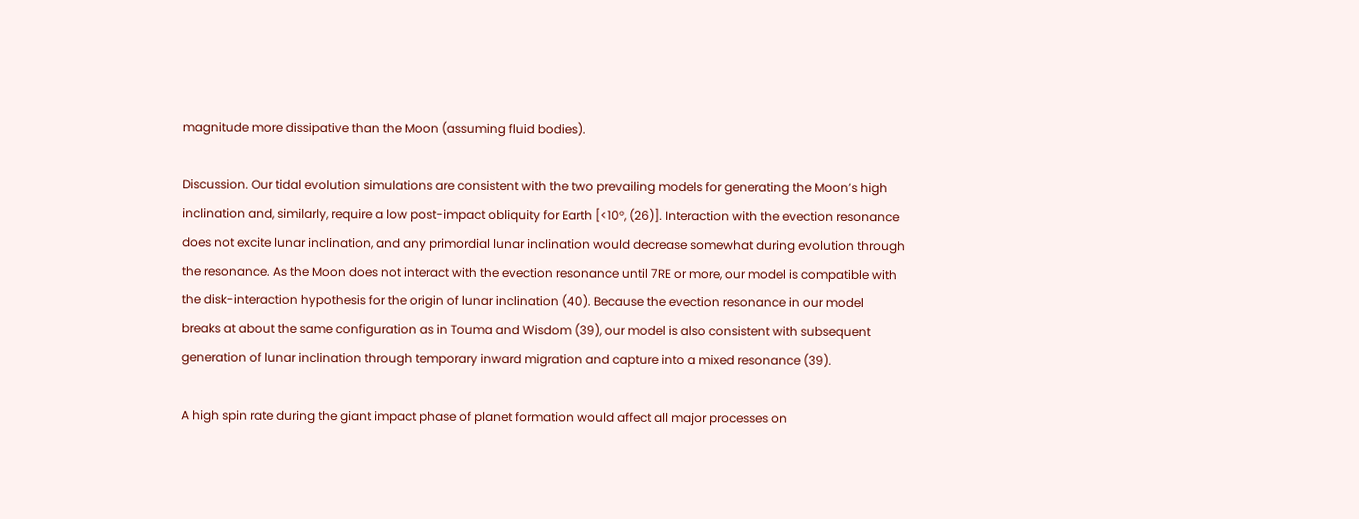magnitude more dissipative than the Moon (assuming fluid bodies).

Discussion. Our tidal evolution simulations are consistent with the two prevailing models for generating the Moon’s high inclination and, similarly, require a low post-impact obliquity for Earth [<10°, (26)]. Interaction with the evection resonance does not excite lunar inclination, and any primordial lunar inclination would decrease somewhat during evolution through the resonance. As the Moon does not interact with the evection resonance until 7RE or more, our model is compatible with the disk-interaction hypothesis for the origin of lunar inclination (40). Because the evection resonance in our model breaks at about the same configuration as in Touma and Wisdom (39), our model is also consistent with subsequent generation of lunar inclination through temporary inward migration and capture into a mixed resonance (39).

A high spin rate during the giant impact phase of planet formation would affect all major processes on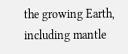the growing Earth, including mantle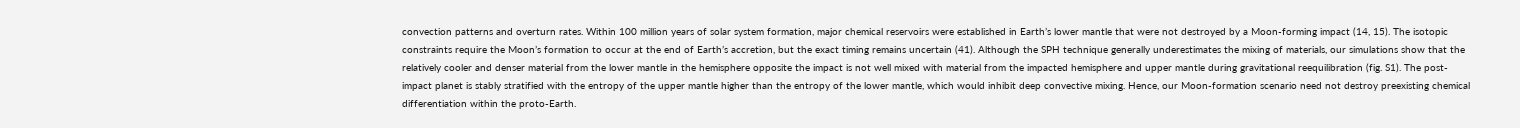convection patterns and overturn rates. Within 100 million years of solar system formation, major chemical reservoirs were established in Earth’s lower mantle that were not destroyed by a Moon-forming impact (14, 15). The isotopic constraints require the Moon’s formation to occur at the end of Earth’s accretion, but the exact timing remains uncertain (41). Although the SPH technique generally underestimates the mixing of materials, our simulations show that the relatively cooler and denser material from the lower mantle in the hemisphere opposite the impact is not well mixed with material from the impacted hemisphere and upper mantle during gravitational reequilibration (fig. S1). The post-impact planet is stably stratified with the entropy of the upper mantle higher than the entropy of the lower mantle, which would inhibit deep convective mixing. Hence, our Moon-formation scenario need not destroy preexisting chemical differentiation within the proto-Earth.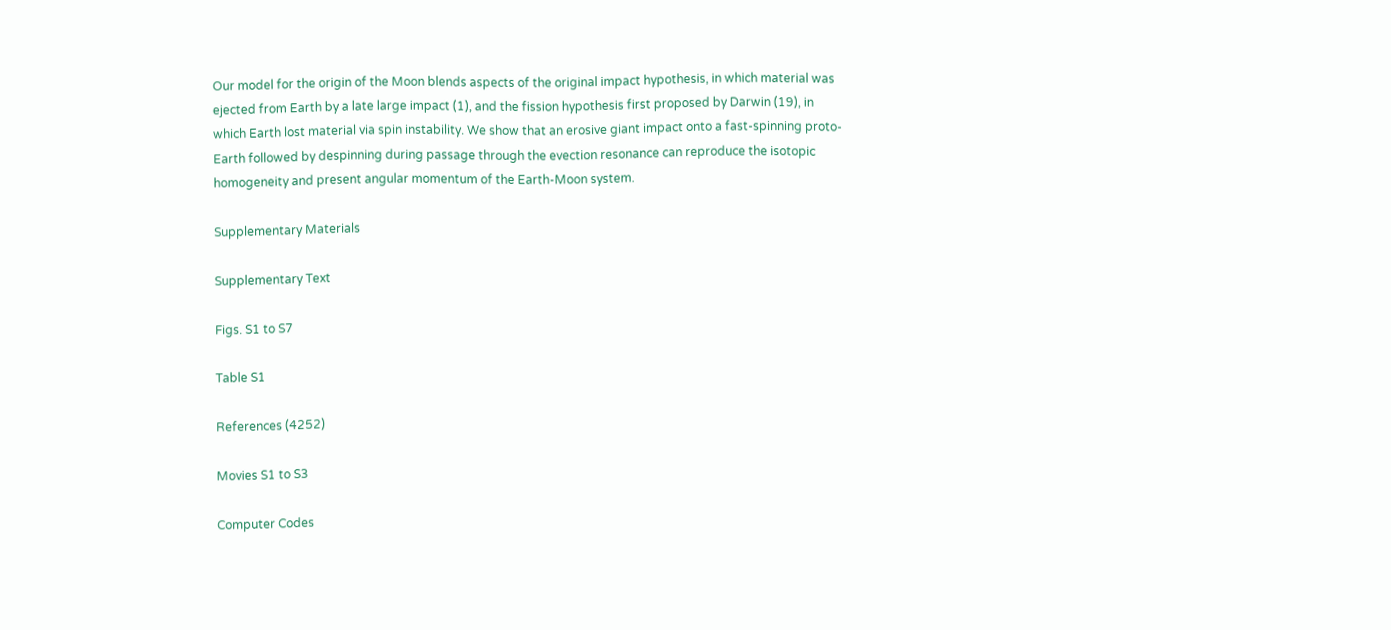Our model for the origin of the Moon blends aspects of the original impact hypothesis, in which material was ejected from Earth by a late large impact (1), and the fission hypothesis first proposed by Darwin (19), in which Earth lost material via spin instability. We show that an erosive giant impact onto a fast-spinning proto-Earth followed by despinning during passage through the evection resonance can reproduce the isotopic homogeneity and present angular momentum of the Earth-Moon system.

Supplementary Materials

Supplementary Text

Figs. S1 to S7

Table S1

References (4252)

Movies S1 to S3

Computer Codes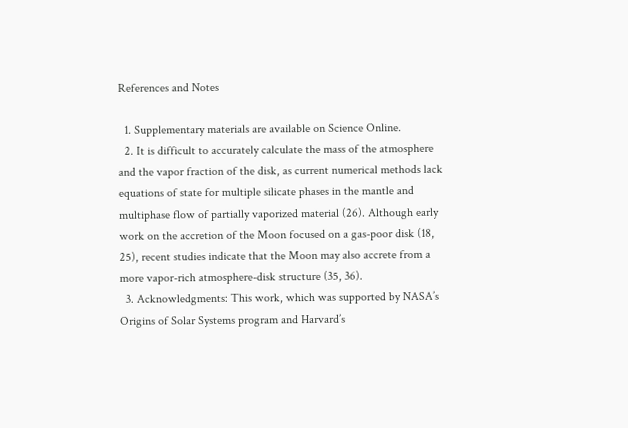References and Notes

  1. Supplementary materials are available on Science Online.
  2. It is difficult to accurately calculate the mass of the atmosphere and the vapor fraction of the disk, as current numerical methods lack equations of state for multiple silicate phases in the mantle and multiphase flow of partially vaporized material (26). Although early work on the accretion of the Moon focused on a gas-poor disk (18, 25), recent studies indicate that the Moon may also accrete from a more vapor-rich atmosphere-disk structure (35, 36).
  3. Acknowledgments: This work, which was supported by NASA’s Origins of Solar Systems program and Harvard’s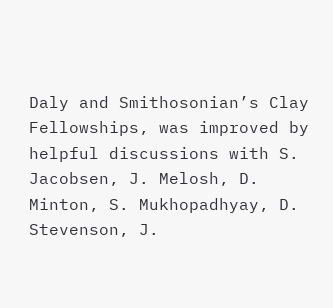Daly and Smithosonian’s Clay Fellowships, was improved by helpful discussions with S. Jacobsen, J. Melosh, D. Minton, S. Mukhopadhyay, D. Stevenson, J.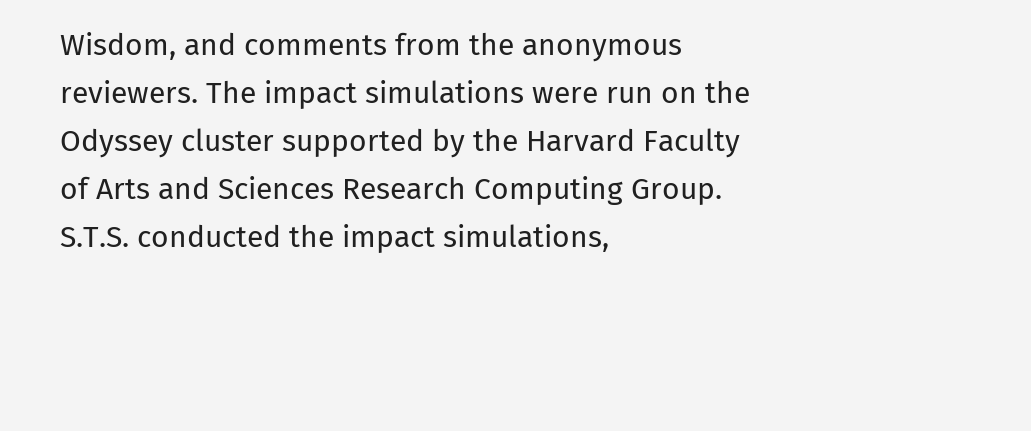Wisdom, and comments from the anonymous reviewers. The impact simulations were run on the Odyssey cluster supported by the Harvard Faculty of Arts and Sciences Research Computing Group. S.T.S. conducted the impact simulations,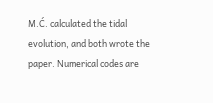M.Ć. calculated the tidal evolution, and both wrote the paper. Numerical codes are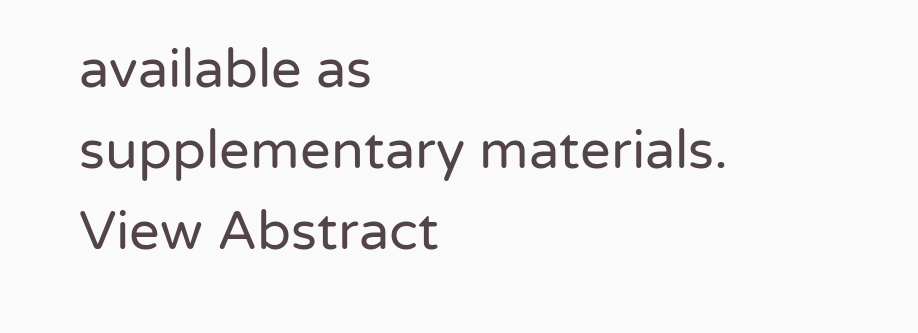available as supplementary materials.
View Abstract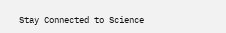Stay Connected to Science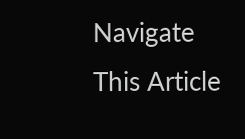Navigate This Article